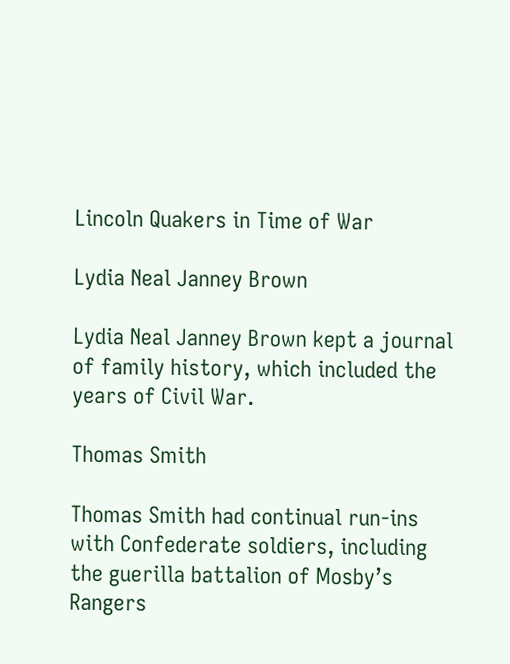Lincoln Quakers in Time of War

Lydia Neal Janney Brown

Lydia Neal Janney Brown kept a journal of family history, which included the years of Civil War.

Thomas Smith

Thomas Smith had continual run-ins with Confederate soldiers, including the guerilla battalion of Mosby’s Rangers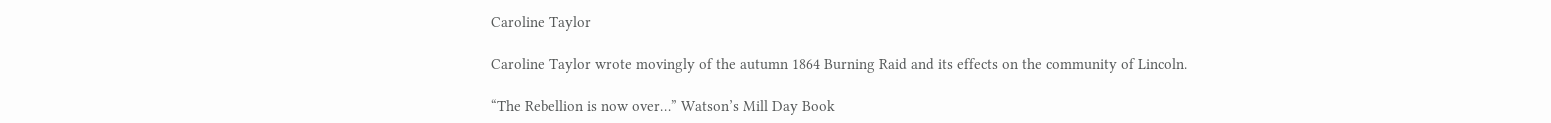Caroline Taylor

Caroline Taylor wrote movingly of the autumn 1864 Burning Raid and its effects on the community of Lincoln.

“The Rebellion is now over…” Watson’s Mill Day Book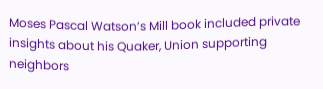Moses Pascal Watson’s Mill book included private insights about his Quaker, Union supporting neighbors